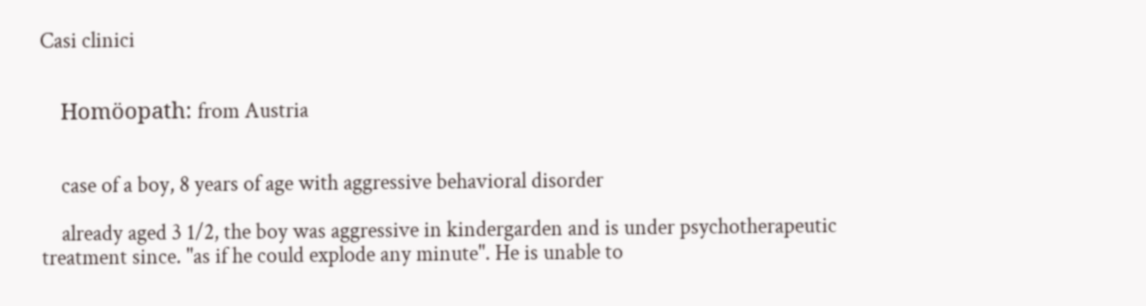Casi clinici


    Homöopath: from Austria


    case of a boy, 8 years of age with aggressive behavioral disorder

    already aged 3 1/2, the boy was aggressive in kindergarden and is under psychotherapeutic treatment since. "as if he could explode any minute". He is unable to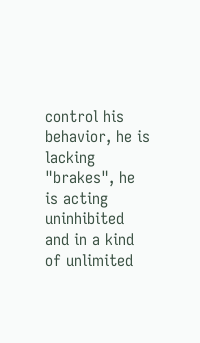control his behavior, he is lacking "brakes", he is acting uninhibited and in a kind of unlimited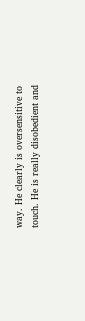way. He clearly is oversensitive to touch. He is really disobedient and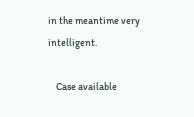in the meantime very intelligent.

    Case available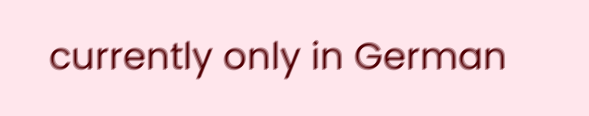currently only in German